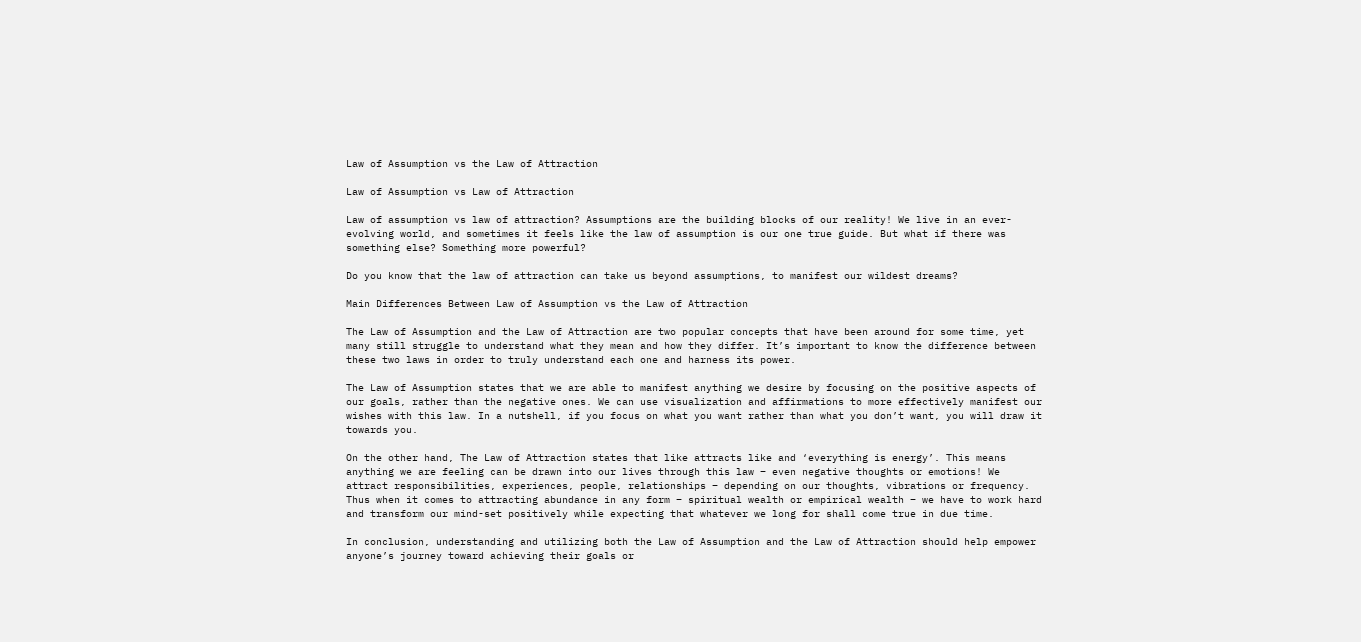Law of Assumption vs the Law of Attraction

Law of Assumption vs Law of Attraction

Law of assumption vs law of attraction? Assumptions are the building blocks of our reality! We live in an ever-evolving world, and sometimes it feels like the law of assumption is our one true guide. But what if there was something else? Something more powerful?

Do you know that the law of attraction can take us beyond assumptions, to manifest our wildest dreams?

Main Differences Between Law of Assumption vs the Law of Attraction

The Law of Assumption and the Law of Attraction are two popular concepts that have been around for some time, yet many still struggle to understand what they mean and how they differ. It’s important to know the difference between these two laws in order to truly understand each one and harness its power.

The Law of Assumption states that we are able to manifest anything we desire by focusing on the positive aspects of our goals, rather than the negative ones. We can use visualization and affirmations to more effectively manifest our wishes with this law. In a nutshell, if you focus on what you want rather than what you don’t want, you will draw it towards you.

On the other hand, The Law of Attraction states that like attracts like and ‘everything is energy’. This means anything we are feeling can be drawn into our lives through this law – even negative thoughts or emotions! We attract responsibilities, experiences, people, relationships – depending on our thoughts, vibrations or frequency. Thus when it comes to attracting abundance in any form – spiritual wealth or empirical wealth – we have to work hard and transform our mind-set positively while expecting that whatever we long for shall come true in due time.

In conclusion, understanding and utilizing both the Law of Assumption and the Law of Attraction should help empower anyone’s journey toward achieving their goals or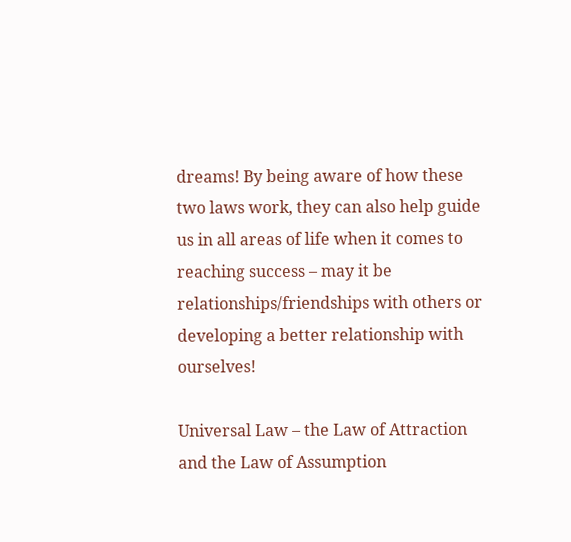dreams! By being aware of how these two laws work, they can also help guide us in all areas of life when it comes to reaching success – may it be relationships/friendships with others or developing a better relationship with ourselves!

Universal Law – the Law of Attraction and the Law of Assumption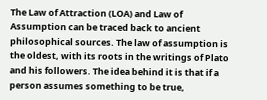The Law of Attraction (LOA) and Law of Assumption can be traced back to ancient philosophical sources. The law of assumption is the oldest, with its roots in the writings of Plato and his followers. The idea behind it is that if a person assumes something to be true,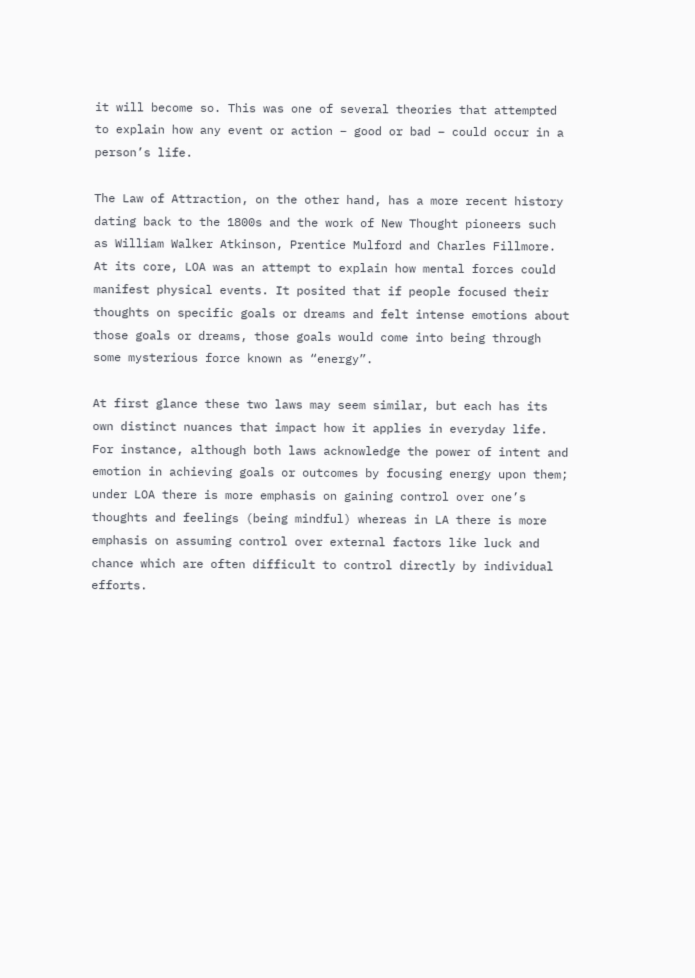it will become so. This was one of several theories that attempted to explain how any event or action – good or bad – could occur in a person’s life.

The Law of Attraction, on the other hand, has a more recent history dating back to the 1800s and the work of New Thought pioneers such as William Walker Atkinson, Prentice Mulford and Charles Fillmore. At its core, LOA was an attempt to explain how mental forces could manifest physical events. It posited that if people focused their thoughts on specific goals or dreams and felt intense emotions about those goals or dreams, those goals would come into being through some mysterious force known as “energy”.

At first glance these two laws may seem similar, but each has its own distinct nuances that impact how it applies in everyday life. For instance, although both laws acknowledge the power of intent and emotion in achieving goals or outcomes by focusing energy upon them; under LOA there is more emphasis on gaining control over one’s thoughts and feelings (being mindful) whereas in LA there is more emphasis on assuming control over external factors like luck and chance which are often difficult to control directly by individual efforts.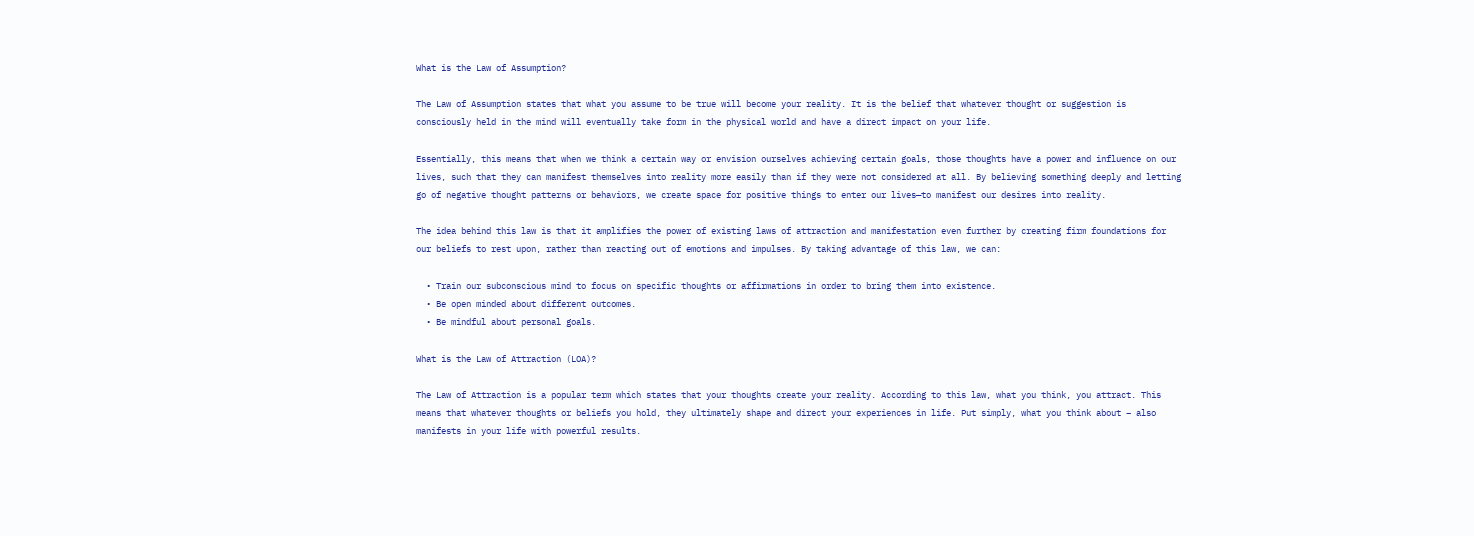What is the Law of Assumption?

The Law of Assumption states that what you assume to be true will become your reality. It is the belief that whatever thought or suggestion is consciously held in the mind will eventually take form in the physical world and have a direct impact on your life.

Essentially, this means that when we think a certain way or envision ourselves achieving certain goals, those thoughts have a power and influence on our lives, such that they can manifest themselves into reality more easily than if they were not considered at all. By believing something deeply and letting go of negative thought patterns or behaviors, we create space for positive things to enter our lives—to manifest our desires into reality.

The idea behind this law is that it amplifies the power of existing laws of attraction and manifestation even further by creating firm foundations for our beliefs to rest upon, rather than reacting out of emotions and impulses. By taking advantage of this law, we can:

  • Train our subconscious mind to focus on specific thoughts or affirmations in order to bring them into existence.
  • Be open minded about different outcomes.
  • Be mindful about personal goals.

What is the Law of Attraction (LOA)?

The Law of Attraction is a popular term which states that your thoughts create your reality. According to this law, what you think, you attract. This means that whatever thoughts or beliefs you hold, they ultimately shape and direct your experiences in life. Put simply, what you think about – also manifests in your life with powerful results.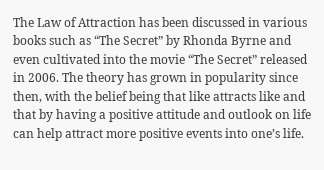The Law of Attraction has been discussed in various books such as “The Secret” by Rhonda Byrne and even cultivated into the movie “The Secret” released in 2006. The theory has grown in popularity since then, with the belief being that like attracts like and that by having a positive attitude and outlook on life can help attract more positive events into one’s life.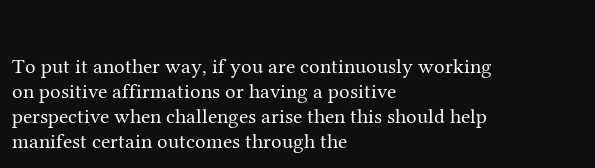To put it another way, if you are continuously working on positive affirmations or having a positive perspective when challenges arise then this should help manifest certain outcomes through the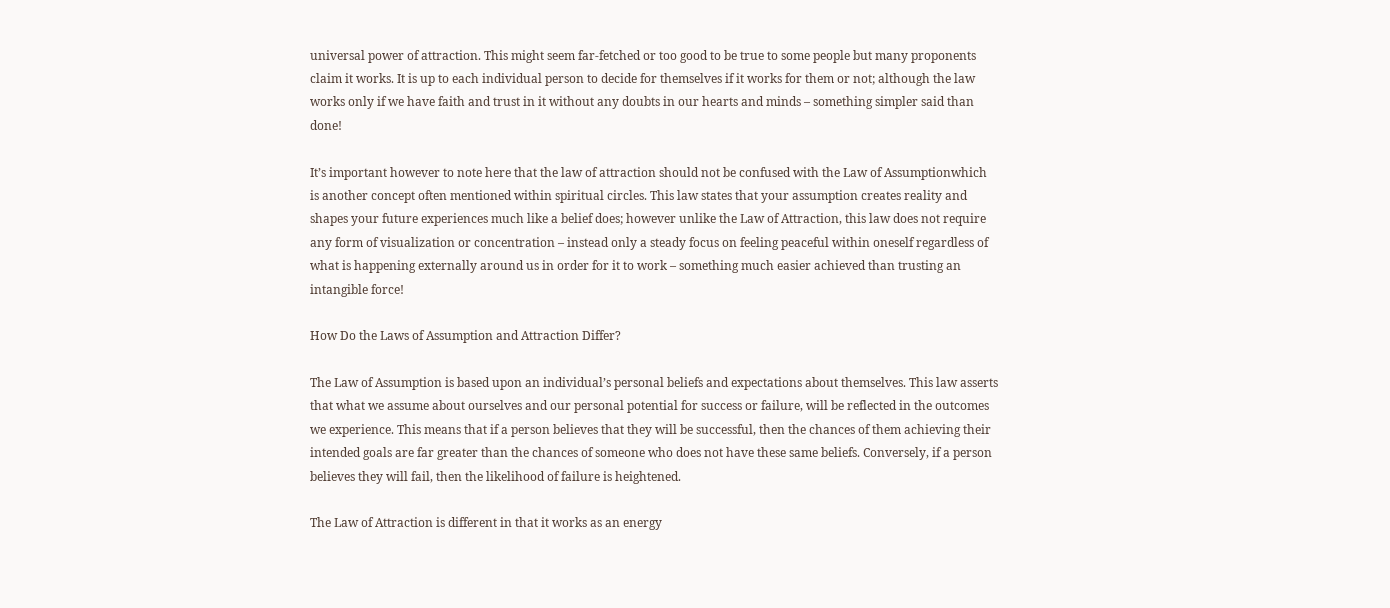universal power of attraction. This might seem far-fetched or too good to be true to some people but many proponents claim it works. It is up to each individual person to decide for themselves if it works for them or not; although the law works only if we have faith and trust in it without any doubts in our hearts and minds – something simpler said than done!

It’s important however to note here that the law of attraction should not be confused with the Law of Assumptionwhich is another concept often mentioned within spiritual circles. This law states that your assumption creates reality and shapes your future experiences much like a belief does; however unlike the Law of Attraction, this law does not require any form of visualization or concentration – instead only a steady focus on feeling peaceful within oneself regardless of what is happening externally around us in order for it to work – something much easier achieved than trusting an intangible force!

How Do the Laws of Assumption and Attraction Differ?

The Law of Assumption is based upon an individual’s personal beliefs and expectations about themselves. This law asserts that what we assume about ourselves and our personal potential for success or failure, will be reflected in the outcomes we experience. This means that if a person believes that they will be successful, then the chances of them achieving their intended goals are far greater than the chances of someone who does not have these same beliefs. Conversely, if a person believes they will fail, then the likelihood of failure is heightened.

The Law of Attraction is different in that it works as an energy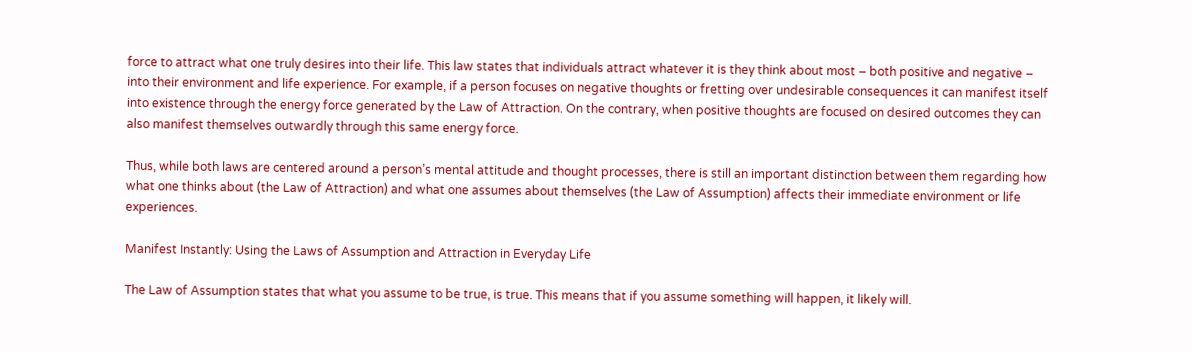force to attract what one truly desires into their life. This law states that individuals attract whatever it is they think about most – both positive and negative – into their environment and life experience. For example, if a person focuses on negative thoughts or fretting over undesirable consequences it can manifest itself into existence through the energy force generated by the Law of Attraction. On the contrary, when positive thoughts are focused on desired outcomes they can also manifest themselves outwardly through this same energy force.

Thus, while both laws are centered around a person’s mental attitude and thought processes, there is still an important distinction between them regarding how what one thinks about (the Law of Attraction) and what one assumes about themselves (the Law of Assumption) affects their immediate environment or life experiences.

Manifest Instantly: Using the Laws of Assumption and Attraction in Everyday Life

The Law of Assumption states that what you assume to be true, is true. This means that if you assume something will happen, it likely will.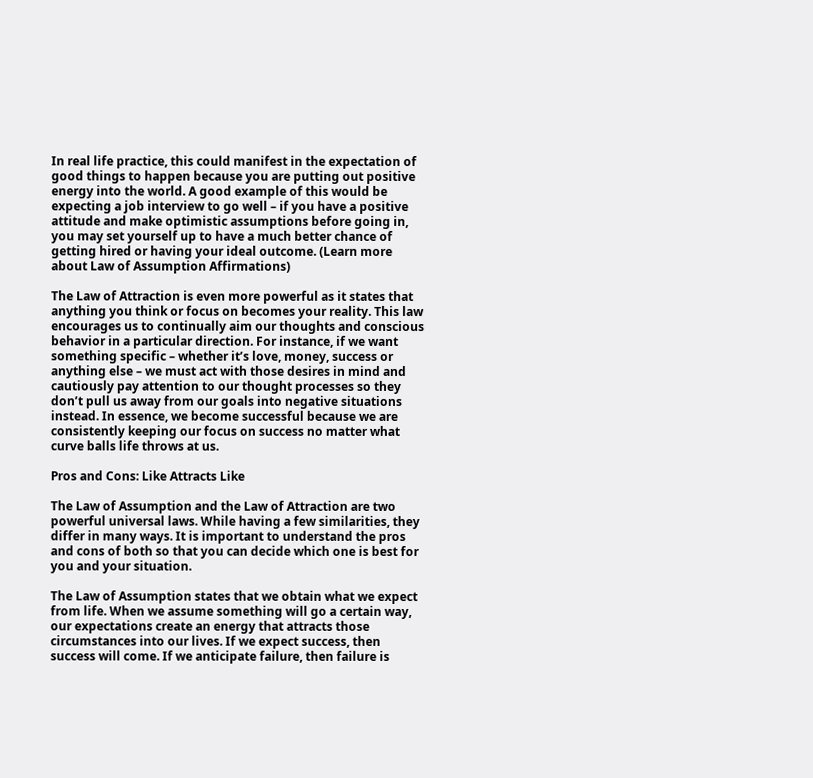In real life practice, this could manifest in the expectation of good things to happen because you are putting out positive energy into the world. A good example of this would be expecting a job interview to go well – if you have a positive attitude and make optimistic assumptions before going in, you may set yourself up to have a much better chance of getting hired or having your ideal outcome. (Learn more about Law of Assumption Affirmations)

The Law of Attraction is even more powerful as it states that anything you think or focus on becomes your reality. This law encourages us to continually aim our thoughts and conscious behavior in a particular direction. For instance, if we want something specific – whether it’s love, money, success or anything else – we must act with those desires in mind and cautiously pay attention to our thought processes so they don’t pull us away from our goals into negative situations instead. In essence, we become successful because we are consistently keeping our focus on success no matter what curve balls life throws at us.

Pros and Cons: Like Attracts Like

The Law of Assumption and the Law of Attraction are two powerful universal laws. While having a few similarities, they differ in many ways. It is important to understand the pros and cons of both so that you can decide which one is best for you and your situation.

The Law of Assumption states that we obtain what we expect from life. When we assume something will go a certain way, our expectations create an energy that attracts those circumstances into our lives. If we expect success, then success will come. If we anticipate failure, then failure is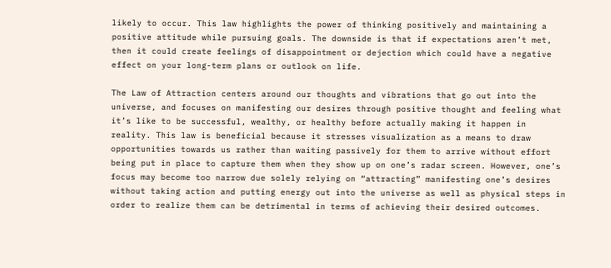likely to occur. This law highlights the power of thinking positively and maintaining a positive attitude while pursuing goals. The downside is that if expectations aren’t met, then it could create feelings of disappointment or dejection which could have a negative effect on your long-term plans or outlook on life.

The Law of Attraction centers around our thoughts and vibrations that go out into the universe, and focuses on manifesting our desires through positive thought and feeling what it’s like to be successful, wealthy, or healthy before actually making it happen in reality. This law is beneficial because it stresses visualization as a means to draw opportunities towards us rather than waiting passively for them to arrive without effort being put in place to capture them when they show up on one’s radar screen. However, one’s focus may become too narrow due solely relying on “attracting” manifesting one’s desires without taking action and putting energy out into the universe as well as physical steps in order to realize them can be detrimental in terms of achieving their desired outcomes.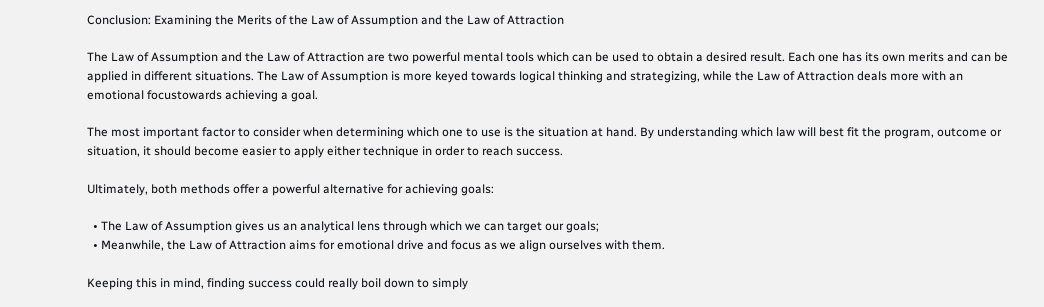Conclusion: Examining the Merits of the Law of Assumption and the Law of Attraction

The Law of Assumption and the Law of Attraction are two powerful mental tools which can be used to obtain a desired result. Each one has its own merits and can be applied in different situations. The Law of Assumption is more keyed towards logical thinking and strategizing, while the Law of Attraction deals more with an emotional focustowards achieving a goal.

The most important factor to consider when determining which one to use is the situation at hand. By understanding which law will best fit the program, outcome or situation, it should become easier to apply either technique in order to reach success.

Ultimately, both methods offer a powerful alternative for achieving goals:

  • The Law of Assumption gives us an analytical lens through which we can target our goals;
  • Meanwhile, the Law of Attraction aims for emotional drive and focus as we align ourselves with them.

Keeping this in mind, finding success could really boil down to simply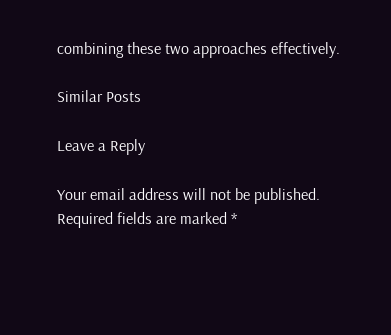combining these two approaches effectively.

Similar Posts

Leave a Reply

Your email address will not be published. Required fields are marked *